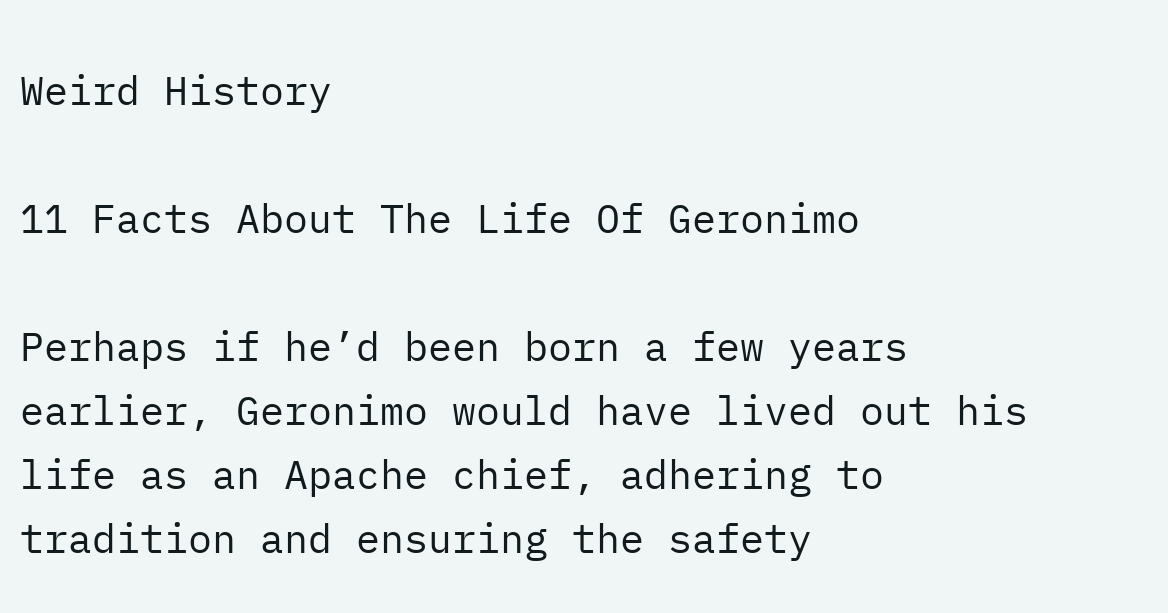Weird History

11 Facts About The Life Of Geronimo

Perhaps if he’d been born a few years earlier, Geronimo would have lived out his life as an Apache chief, adhering to tradition and ensuring the safety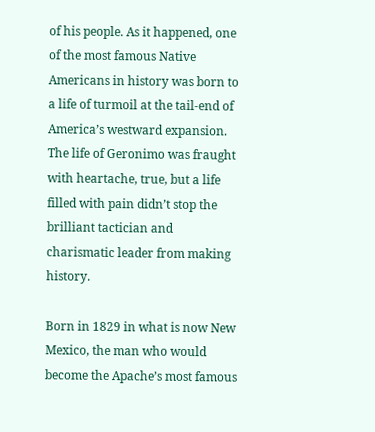of his people. As it happened, one of the most famous Native Americans in history was born to a life of turmoil at the tail-end of America’s westward expansion. The life of Geronimo was fraught with heartache, true, but a life filled with pain didn’t stop the brilliant tactician and charismatic leader from making history.

Born in 1829 in what is now New Mexico, the man who would become the Apache’s most famous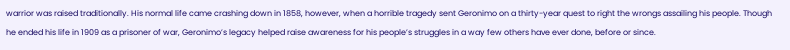warrior was raised traditionally. His normal life came crashing down in 1858, however, when a horrible tragedy sent Geronimo on a thirty-year quest to right the wrongs assailing his people. Though he ended his life in 1909 as a prisoner of war, Geronimo’s legacy helped raise awareness for his people’s struggles in a way few others have ever done, before or since.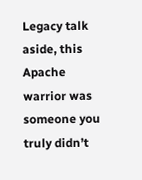Legacy talk aside, this Apache warrior was someone you truly didn’t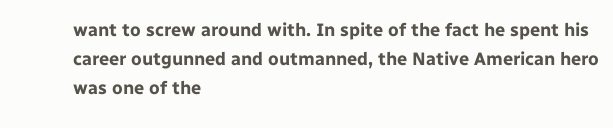want to screw around with. In spite of the fact he spent his career outgunned and outmanned, the Native American hero was one of the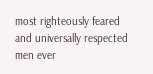most righteously feared and universally respected men ever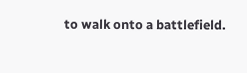to walk onto a battlefield.